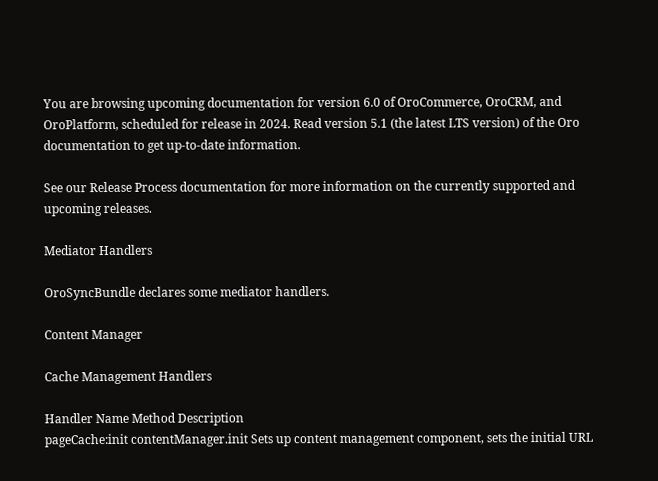You are browsing upcoming documentation for version 6.0 of OroCommerce, OroCRM, and OroPlatform, scheduled for release in 2024. Read version 5.1 (the latest LTS version) of the Oro documentation to get up-to-date information.

See our Release Process documentation for more information on the currently supported and upcoming releases.

Mediator Handlers

OroSyncBundle declares some mediator handlers.

Content Manager

Cache Management Handlers

Handler Name Method Description
pageCache:init contentManager.init Sets up content management component, sets the initial URL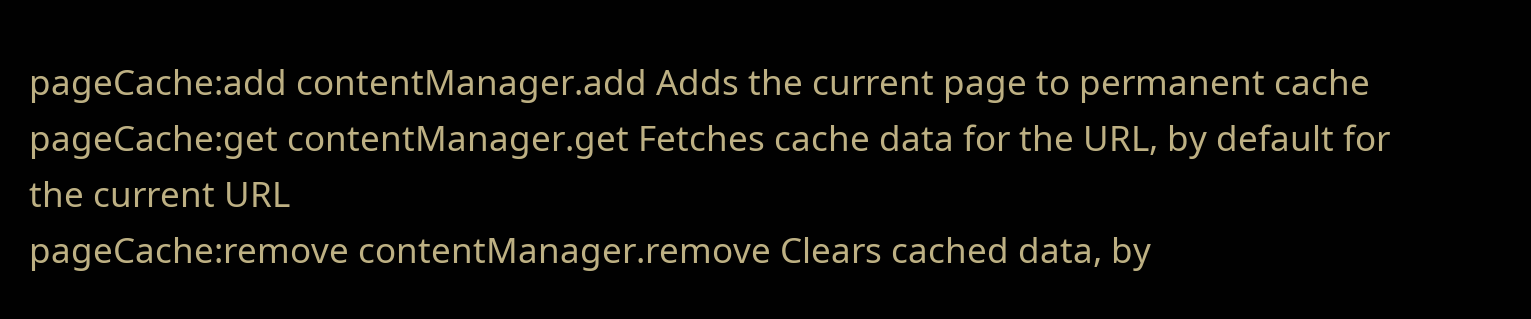pageCache:add contentManager.add Adds the current page to permanent cache
pageCache:get contentManager.get Fetches cache data for the URL, by default for the current URL
pageCache:remove contentManager.remove Clears cached data, by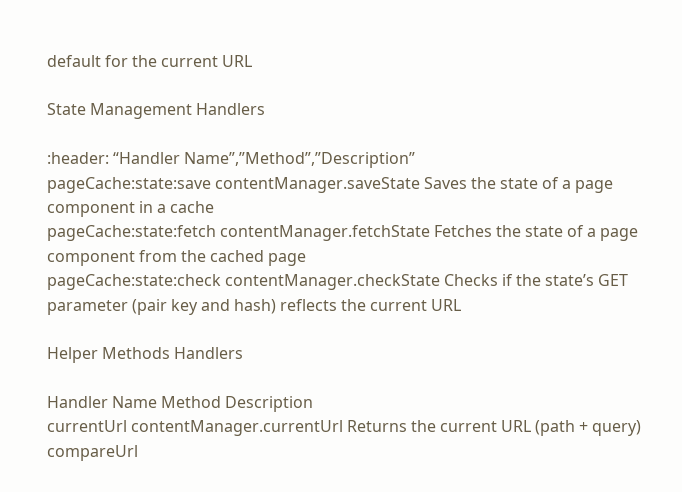default for the current URL

State Management Handlers

:header: “Handler Name”,”Method”,”Description”
pageCache:state:save contentManager.saveState Saves the state of a page component in a cache
pageCache:state:fetch contentManager.fetchState Fetches the state of a page component from the cached page
pageCache:state:check contentManager.checkState Checks if the state’s GET parameter (pair key and hash) reflects the current URL

Helper Methods Handlers

Handler Name Method Description
currentUrl contentManager.currentUrl Returns the current URL (path + query)
compareUrl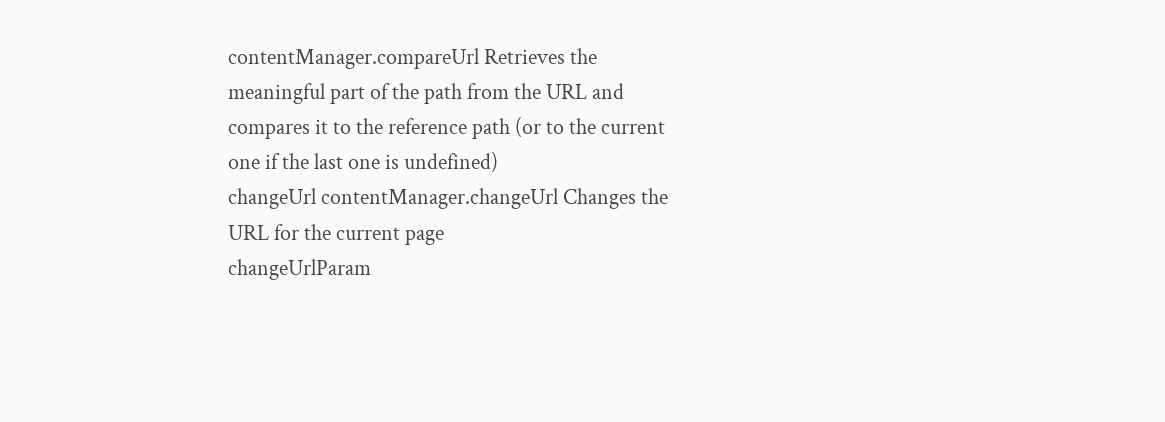contentManager.compareUrl Retrieves the meaningful part of the path from the URL and compares it to the reference path (or to the current one if the last one is undefined)
changeUrl contentManager.changeUrl Changes the URL for the current page
changeUrlParam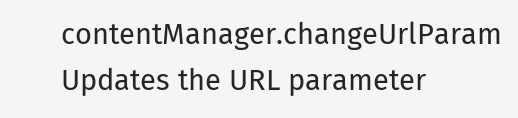contentManager.changeUrlParam Updates the URL parameter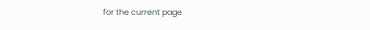for the current page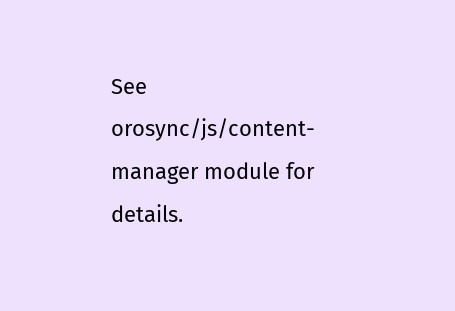See orosync/js/content-manager module for details.